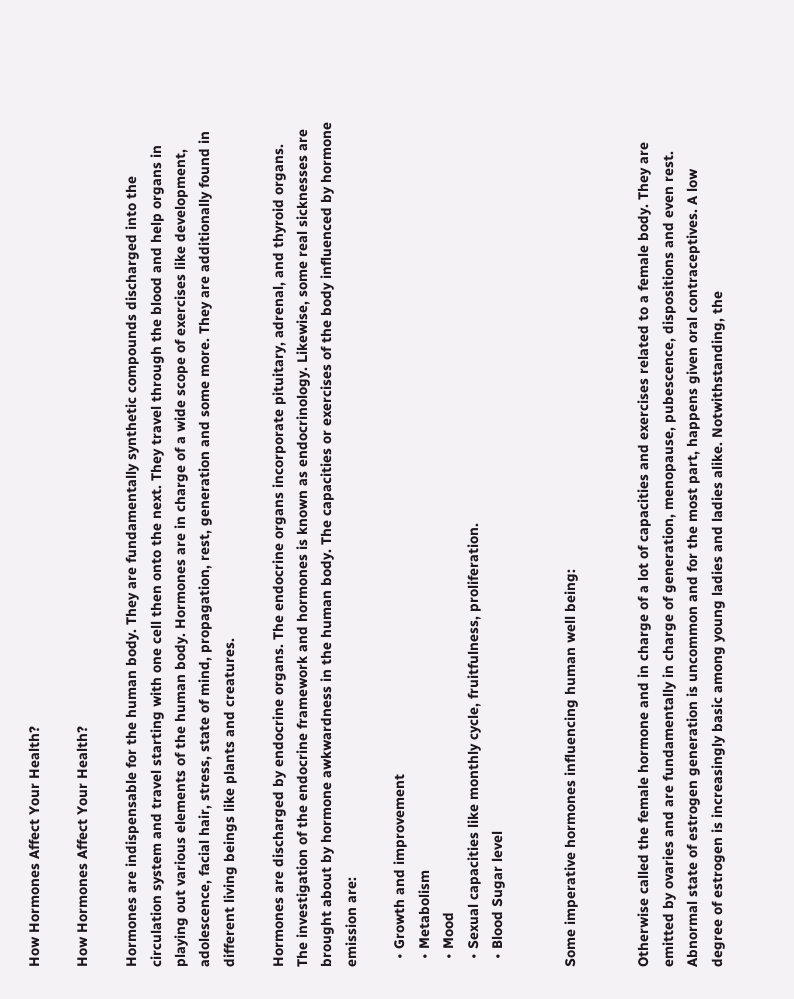How Hormones Affect Your Health?

How Hormones Affect Your Health?

Hormones are indispensable for the human body. They are fundamentally synthetic compounds discharged into the circulation system and travel starting with one cell then onto the next. They travel through the blood and help organs in playing out various elements of the human body. Hormones are in charge of a wide scope of exercises like development, adolescence, facial hair, stress, state of mind, propagation, rest, generation and some more. They are additionally found in different living beings like plants and creatures.

Hormones are discharged by endocrine organs. The endocrine organs incorporate pituitary, adrenal, and thyroid organs. The investigation of the endocrine framework and hormones is known as endocrinology. Likewise, some real sicknesses are brought about by hormone awkwardness in the human body. The capacities or exercises of the body influenced by hormone emission are:

  • Growth and improvement
  • Metabolism
  • Mood
  • Sexual capacities like monthly cycle, fruitfulness, proliferation.
  • Blood Sugar level


Some imperative hormones influencing human well being:


Otherwise called the female hormone and in charge of a lot of capacities and exercises related to a female body. They are emitted by ovaries and are fundamentally in charge of generation, menopause, pubescence, dispositions and even rest. Abnormal state of estrogen generation is uncommon and for the most part, happens given oral contraceptives. A low degree of estrogen is increasingly basic among young ladies and ladies alike. Notwithstanding, the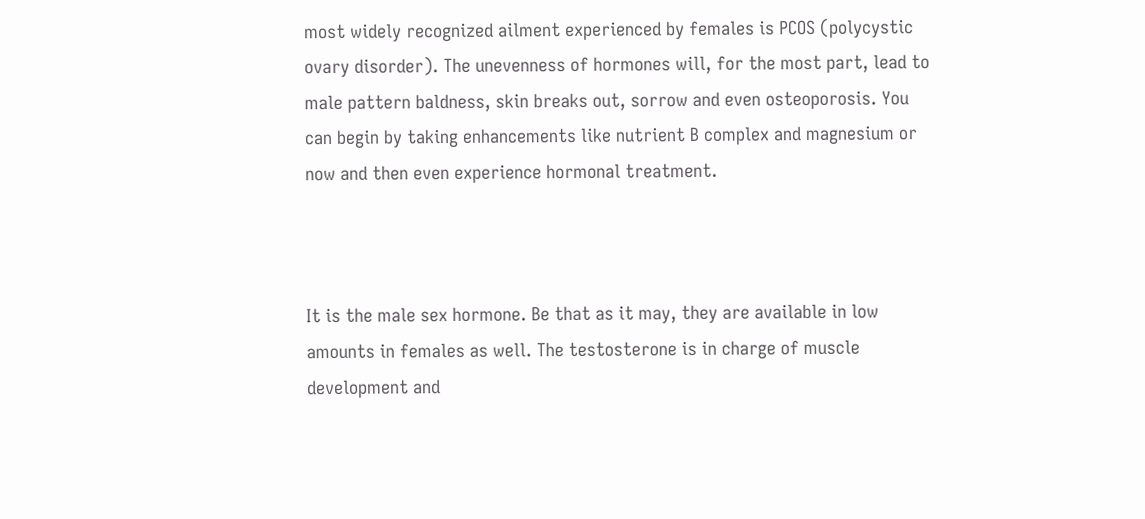most widely recognized ailment experienced by females is PCOS (polycystic ovary disorder). The unevenness of hormones will, for the most part, lead to male pattern baldness, skin breaks out, sorrow and even osteoporosis. You can begin by taking enhancements like nutrient B complex and magnesium or now and then even experience hormonal treatment.



It is the male sex hormone. Be that as it may, they are available in low amounts in females as well. The testosterone is in charge of muscle development and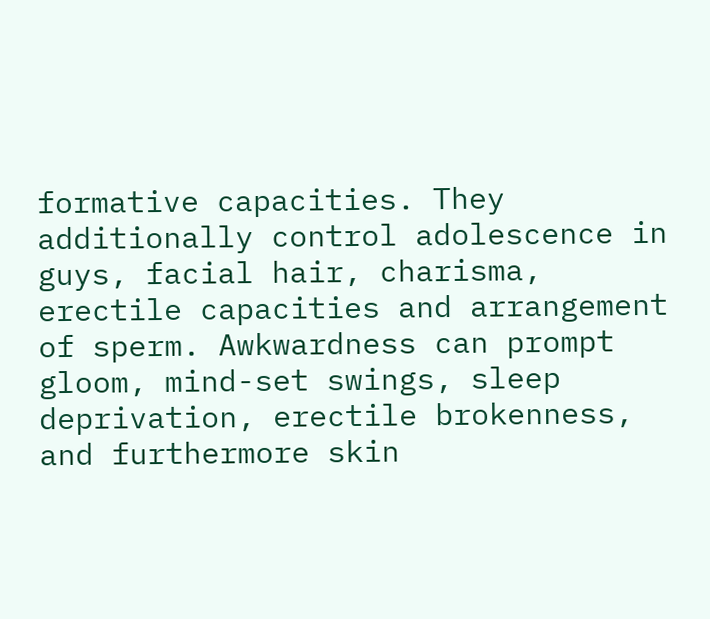formative capacities. They additionally control adolescence in guys, facial hair, charisma, erectile capacities and arrangement of sperm. Awkwardness can prompt gloom, mind-set swings, sleep deprivation, erectile brokenness, and furthermore skin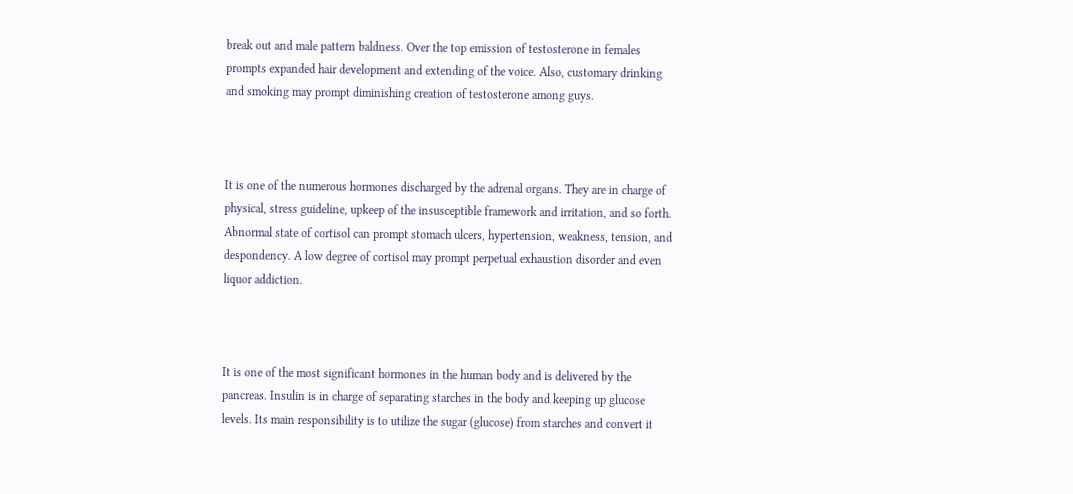break out and male pattern baldness. Over the top emission of testosterone in females prompts expanded hair development and extending of the voice. Also, customary drinking and smoking may prompt diminishing creation of testosterone among guys.



It is one of the numerous hormones discharged by the adrenal organs. They are in charge of physical, stress guideline, upkeep of the insusceptible framework and irritation, and so forth. Abnormal state of cortisol can prompt stomach ulcers, hypertension, weakness, tension, and despondency. A low degree of cortisol may prompt perpetual exhaustion disorder and even liquor addiction.



It is one of the most significant hormones in the human body and is delivered by the pancreas. Insulin is in charge of separating starches in the body and keeping up glucose levels. Its main responsibility is to utilize the sugar (glucose) from starches and convert it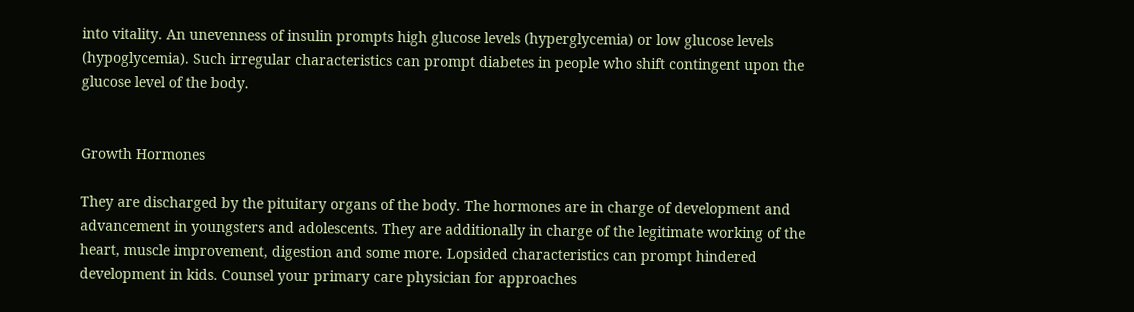into vitality. An unevenness of insulin prompts high glucose levels (hyperglycemia) or low glucose levels (hypoglycemia). Such irregular characteristics can prompt diabetes in people who shift contingent upon the glucose level of the body.


Growth Hormones

They are discharged by the pituitary organs of the body. The hormones are in charge of development and advancement in youngsters and adolescents. They are additionally in charge of the legitimate working of the heart, muscle improvement, digestion and some more. Lopsided characteristics can prompt hindered development in kids. Counsel your primary care physician for approaches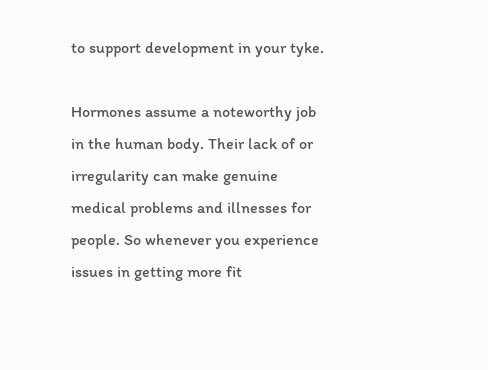to support development in your tyke.

Hormones assume a noteworthy job in the human body. Their lack of or irregularity can make genuine medical problems and illnesses for people. So whenever you experience issues in getting more fit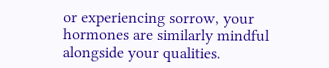or experiencing sorrow, your hormones are similarly mindful alongside your qualities.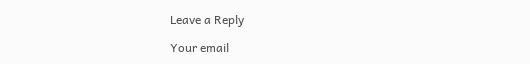Leave a Reply

Your email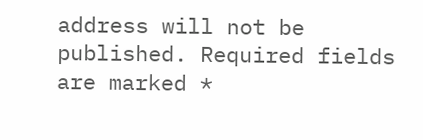address will not be published. Required fields are marked *